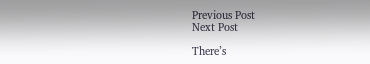Previous Post
Next Post

There’s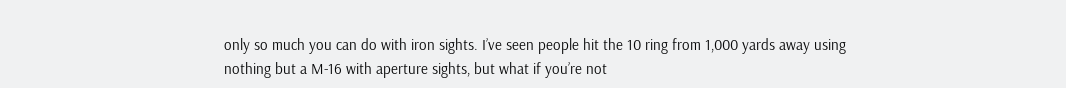only so much you can do with iron sights. I’ve seen people hit the 10 ring from 1,000 yards away using nothing but a M-16 with aperture sights, but what if you’re not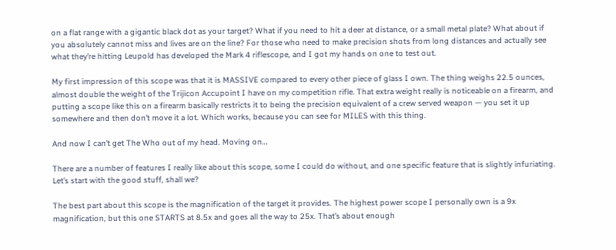on a flat range with a gigantic black dot as your target? What if you need to hit a deer at distance, or a small metal plate? What about if you absolutely cannot miss and lives are on the line? For those who need to make precision shots from long distances and actually see what they’re hitting Leupold has developed the Mark 4 riflescope, and I got my hands on one to test out.

My first impression of this scope was that it is MASSIVE compared to every other piece of glass I own. The thing weighs 22.5 ounces, almost double the weight of the Trijicon Accupoint I have on my competition rifle. That extra weight really is noticeable on a firearm, and putting a scope like this on a firearm basically restricts it to being the precision equivalent of a crew served weapon — you set it up somewhere and then don’t move it a lot. Which works, because you can see for MILES with this thing.

And now I can’t get The Who out of my head. Moving on…

There are a number of features I really like about this scope, some I could do without, and one specific feature that is slightly infuriating. Let’s start with the good stuff, shall we?

The best part about this scope is the magnification of the target it provides. The highest power scope I personally own is a 9x magnification, but this one STARTS at 8.5x and goes all the way to 25x. That’s about enough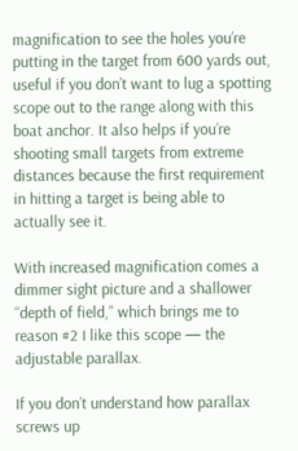magnification to see the holes you’re putting in the target from 600 yards out, useful if you don’t want to lug a spotting scope out to the range along with this boat anchor. It also helps if you’re shooting small targets from extreme distances because the first requirement in hitting a target is being able to actually see it.

With increased magnification comes a dimmer sight picture and a shallower “depth of field,” which brings me to reason #2 I like this scope — the adjustable parallax.

If you don’t understand how parallax screws up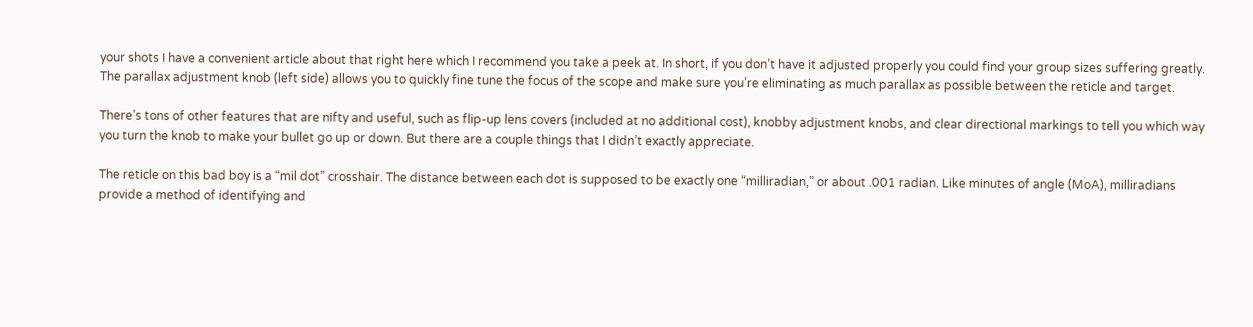your shots I have a convenient article about that right here which I recommend you take a peek at. In short, if you don’t have it adjusted properly you could find your group sizes suffering greatly. The parallax adjustment knob (left side) allows you to quickly fine tune the focus of the scope and make sure you’re eliminating as much parallax as possible between the reticle and target.

There’s tons of other features that are nifty and useful, such as flip-up lens covers (included at no additional cost), knobby adjustment knobs, and clear directional markings to tell you which way you turn the knob to make your bullet go up or down. But there are a couple things that I didn’t exactly appreciate.

The reticle on this bad boy is a “mil dot” crosshair. The distance between each dot is supposed to be exactly one “milliradian,” or about .001 radian. Like minutes of angle (MoA), milliradians provide a method of identifying and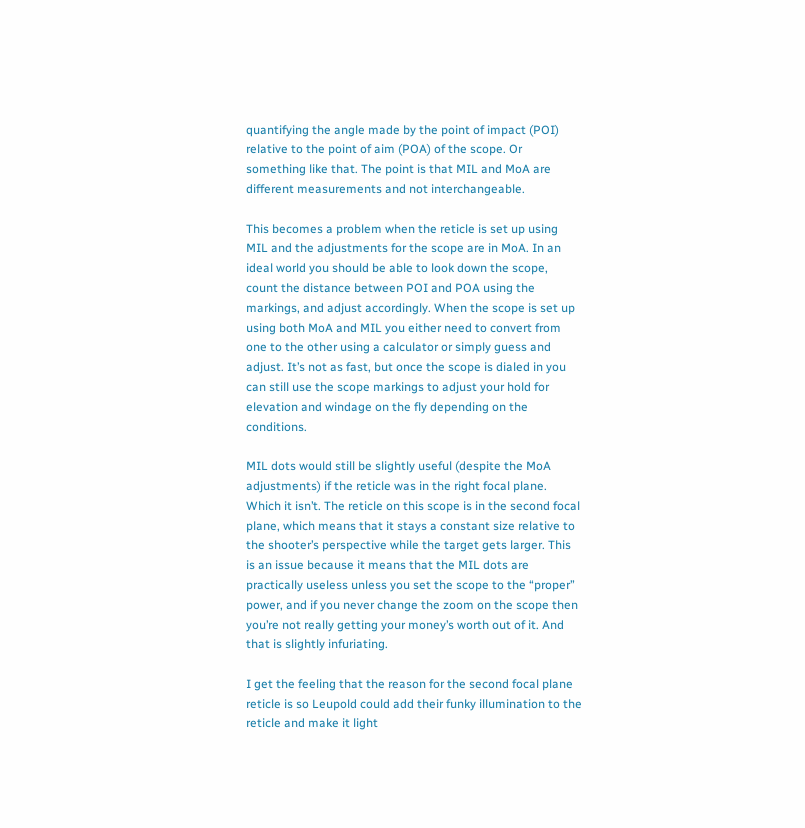quantifying the angle made by the point of impact (POI) relative to the point of aim (POA) of the scope. Or something like that. The point is that MIL and MoA are different measurements and not interchangeable.

This becomes a problem when the reticle is set up using MIL and the adjustments for the scope are in MoA. In an ideal world you should be able to look down the scope, count the distance between POI and POA using the markings, and adjust accordingly. When the scope is set up using both MoA and MIL you either need to convert from one to the other using a calculator or simply guess and adjust. It’s not as fast, but once the scope is dialed in you can still use the scope markings to adjust your hold for elevation and windage on the fly depending on the conditions.

MIL dots would still be slightly useful (despite the MoA adjustments) if the reticle was in the right focal plane. Which it isn’t. The reticle on this scope is in the second focal plane, which means that it stays a constant size relative to the shooter’s perspective while the target gets larger. This is an issue because it means that the MIL dots are practically useless unless you set the scope to the “proper” power, and if you never change the zoom on the scope then you’re not really getting your money’s worth out of it. And that is slightly infuriating.

I get the feeling that the reason for the second focal plane reticle is so Leupold could add their funky illumination to the reticle and make it light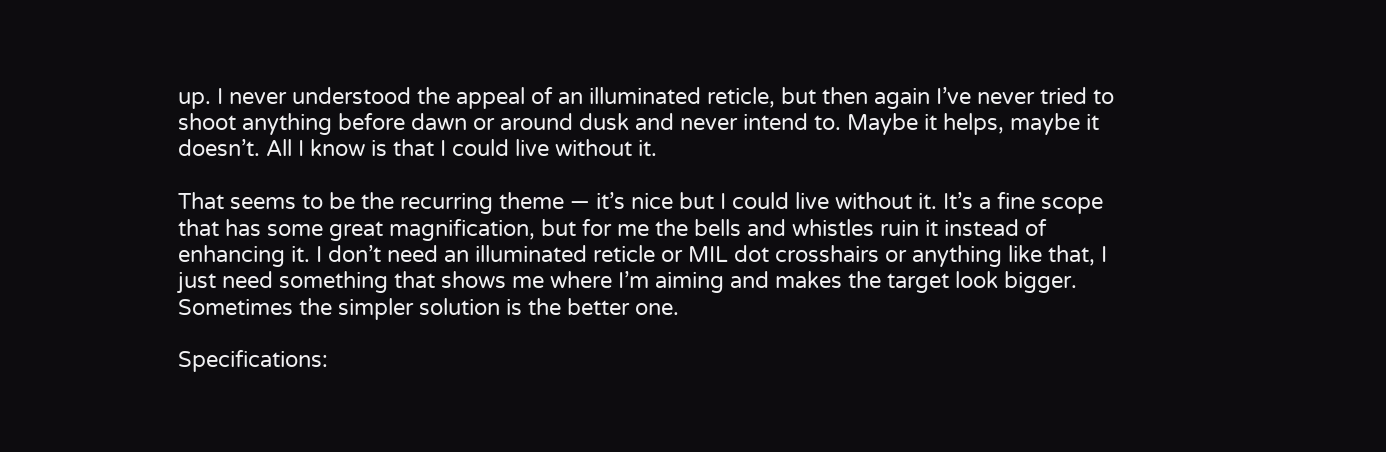up. I never understood the appeal of an illuminated reticle, but then again I’ve never tried to shoot anything before dawn or around dusk and never intend to. Maybe it helps, maybe it doesn’t. All I know is that I could live without it.

That seems to be the recurring theme — it’s nice but I could live without it. It’s a fine scope that has some great magnification, but for me the bells and whistles ruin it instead of enhancing it. I don’t need an illuminated reticle or MIL dot crosshairs or anything like that, I just need something that shows me where I’m aiming and makes the target look bigger. Sometimes the simpler solution is the better one.

Specifications: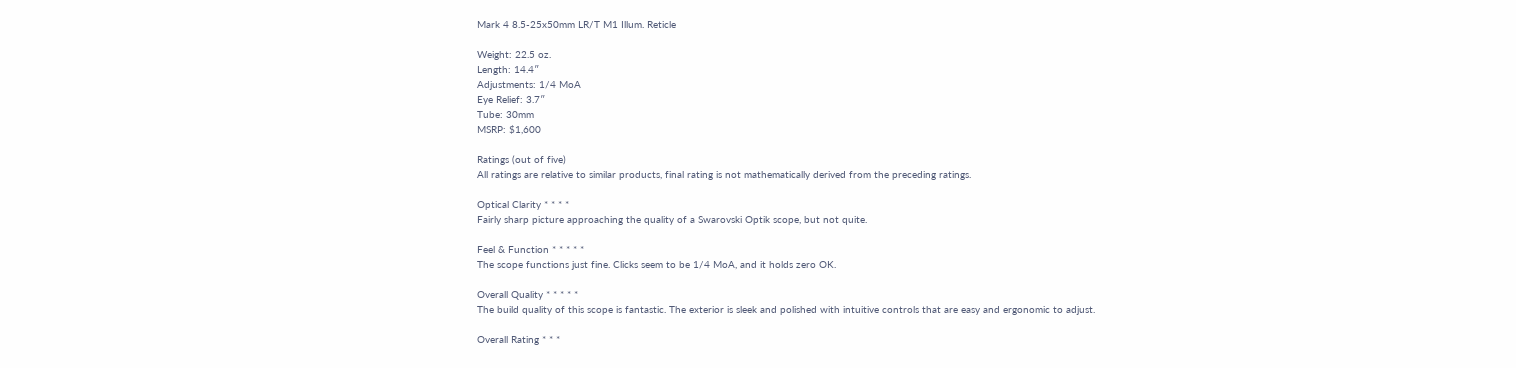Mark 4 8.5-25x50mm LR/T M1 Illum. Reticle

Weight: 22.5 oz.
Length: 14.4″
Adjustments: 1/4 MoA
Eye Relief: 3.7″
Tube: 30mm
MSRP: $1,600

Ratings (out of five)
All ratings are relative to similar products, final rating is not mathematically derived from the preceding ratings.

Optical Clarity * * * *
Fairly sharp picture approaching the quality of a Swarovski Optik scope, but not quite.

Feel & Function * * * * *
The scope functions just fine. Clicks seem to be 1/4 MoA, and it holds zero OK.

Overall Quality * * * * *
The build quality of this scope is fantastic. The exterior is sleek and polished with intuitive controls that are easy and ergonomic to adjust.

Overall Rating * * *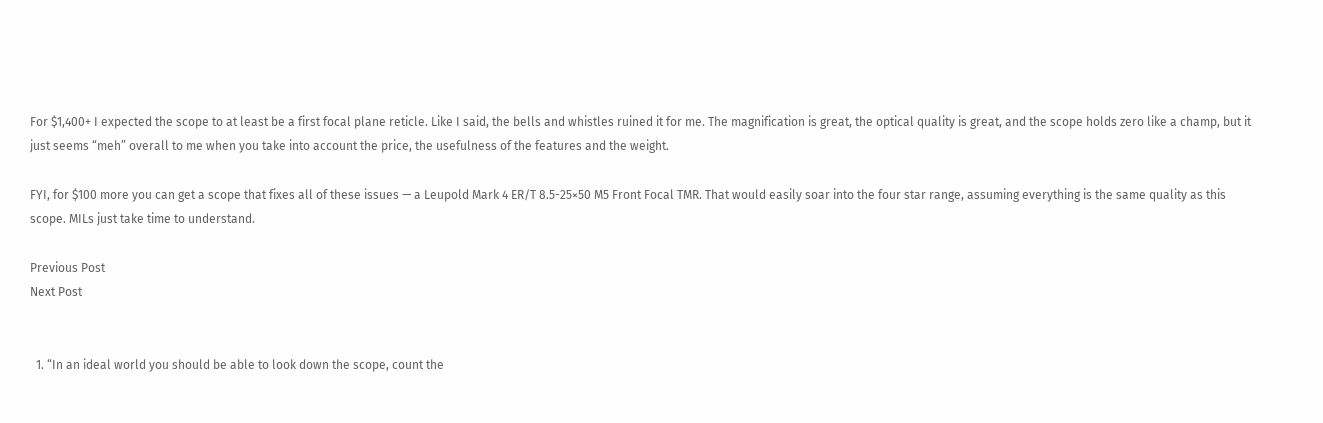For $1,400+ I expected the scope to at least be a first focal plane reticle. Like I said, the bells and whistles ruined it for me. The magnification is great, the optical quality is great, and the scope holds zero like a champ, but it just seems “meh” overall to me when you take into account the price, the usefulness of the features and the weight.

FYI, for $100 more you can get a scope that fixes all of these issues — a Leupold Mark 4 ER/T 8.5-25×50 M5 Front Focal TMR. That would easily soar into the four star range, assuming everything is the same quality as this scope. MILs just take time to understand.

Previous Post
Next Post


  1. “In an ideal world you should be able to look down the scope, count the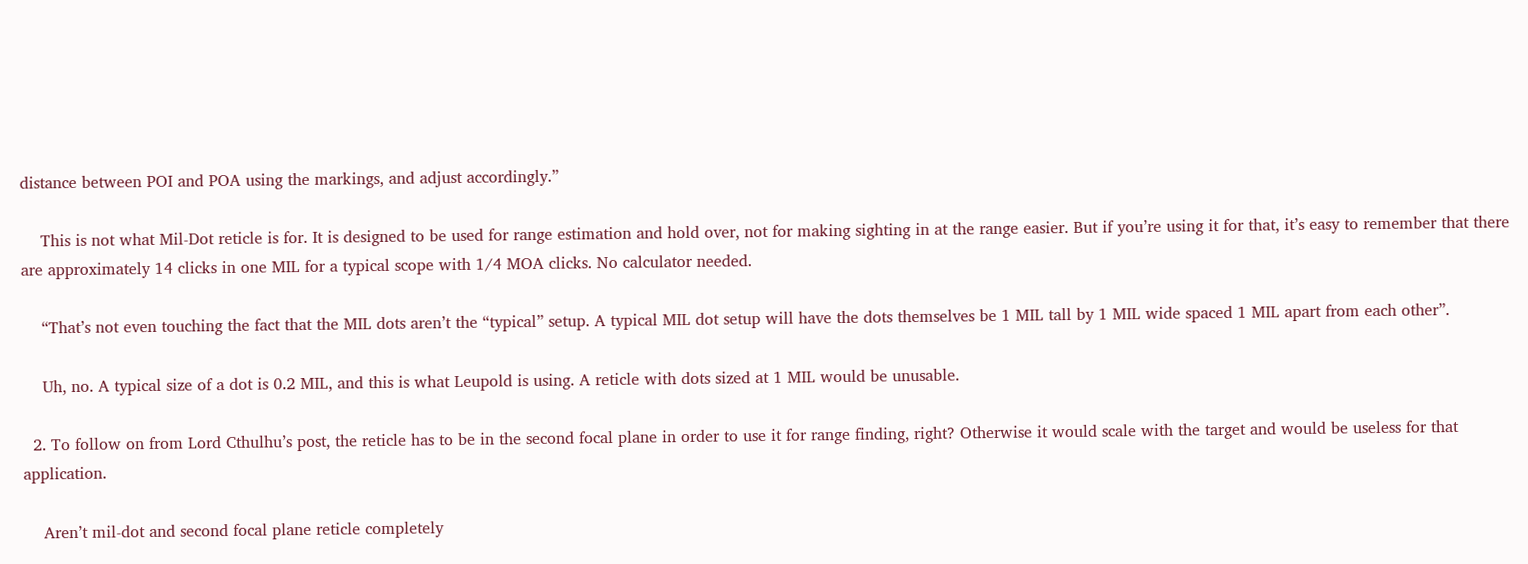distance between POI and POA using the markings, and adjust accordingly.”

    This is not what Mil-Dot reticle is for. It is designed to be used for range estimation and hold over, not for making sighting in at the range easier. But if you’re using it for that, it’s easy to remember that there are approximately 14 clicks in one MIL for a typical scope with 1/4 MOA clicks. No calculator needed.

    “That’s not even touching the fact that the MIL dots aren’t the “typical” setup. A typical MIL dot setup will have the dots themselves be 1 MIL tall by 1 MIL wide spaced 1 MIL apart from each other”.

    Uh, no. A typical size of a dot is 0.2 MIL, and this is what Leupold is using. A reticle with dots sized at 1 MIL would be unusable.

  2. To follow on from Lord Cthulhu’s post, the reticle has to be in the second focal plane in order to use it for range finding, right? Otherwise it would scale with the target and would be useless for that application.

    Aren’t mil-dot and second focal plane reticle completely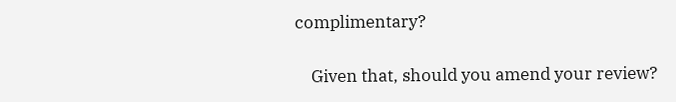complimentary?

    Given that, should you amend your review?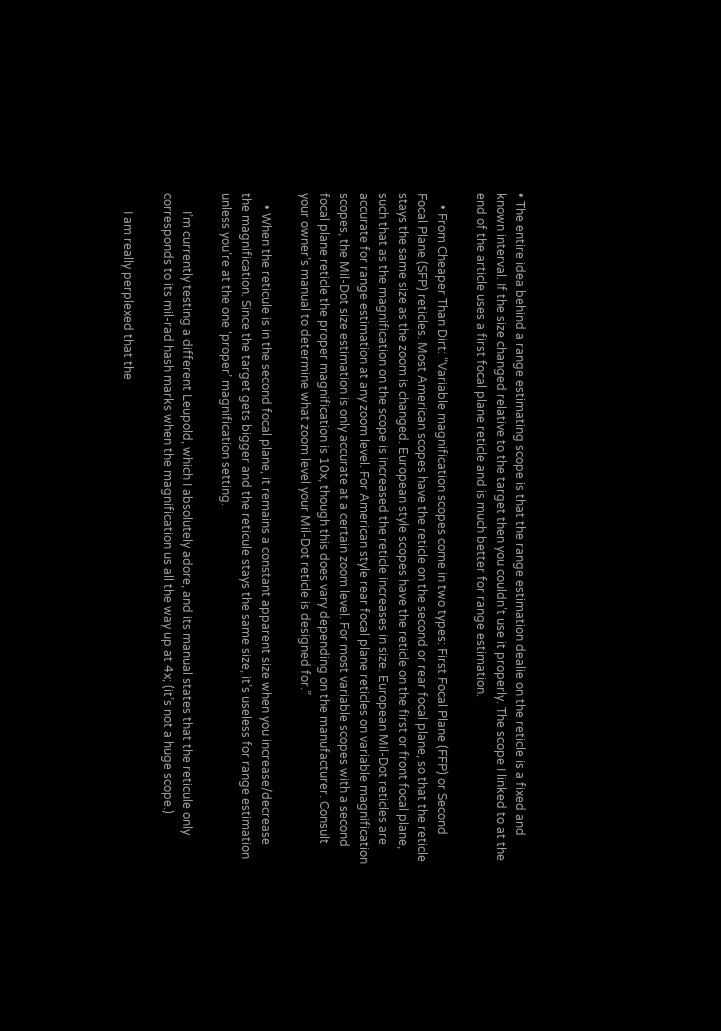• The entire idea behind a range estimating scope is that the range estimation dealie on the reticle is a fixed and known interval. If the size changed relative to the target then you couldn’t use it properly. The scope I linked to at the end of the article uses a first focal plane reticle and is much better for range estimation.

    • From Cheaper Than Dirt: “Variable magnification scopes come in two types: First Focal Plane (FFP) or Second Focal Plane (SFP) reticles. Most American scopes have the reticle on the second or rear focal plane, so that the reticle stays the same size as the zoom is changed. European style scopes have the reticle on the first or front focal plane, such that as the magnification on the scope is increased the reticle increases in size. European Mil-Dot reticles are accurate for range estimation at any zoom level. For American style rear focal plane reticles on variable magnification scopes, the Mil-Dot size estimation is only accurate at a certain zoom level. For most variable scopes with a second focal plane reticle the proper magnification is 10x, though this does vary depending on the manufacturer. Consult your owner’s manual to determine what zoom level your Mil-Dot reticle is designed for.”

    • When the reticule is in the second focal plane, it remains a constant apparent size when you increase/decrease the magnification. Since the target gets bigger and the reticule stays the same size, it’s useless for range estimation unless you’re at the one ‘proper’ magnification setting.

      I’m currently testing a different Leupold, which I absolutely adore, and its manual states that the reticule only corresponds to its mil-rad hash marks when the magnification us all the way up at 4x; (it’s not a huge scope.)

      I am really perplexed that the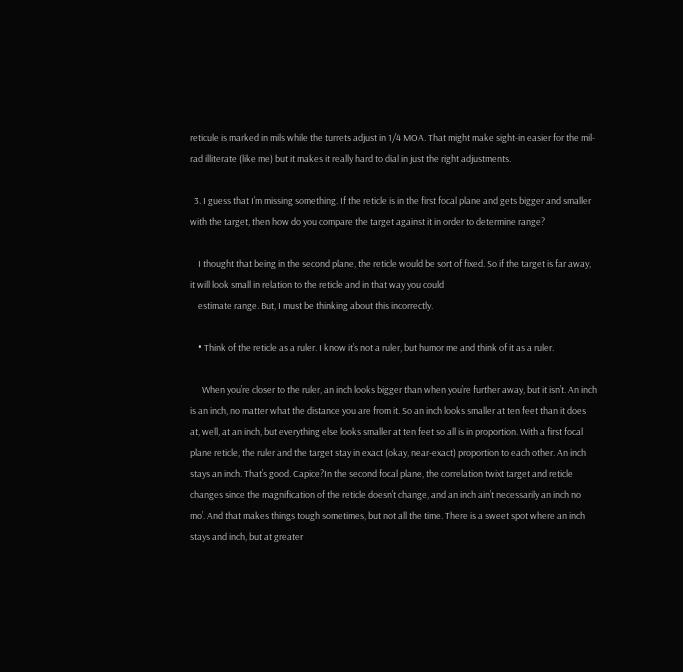reticule is marked in mils while the turrets adjust in 1/4 MOA. That might make sight-in easier for the mil-rad illiterate (like me) but it makes it really hard to dial in just the right adjustments.

  3. I guess that I’m missing something. If the reticle is in the first focal plane and gets bigger and smaller with the target, then how do you compare the target against it in order to determine range?

    I thought that being in the second plane, the reticle would be sort of fixed. So if the target is far away, it will look small in relation to the reticle and in that way you could
    estimate range. But, I must be thinking about this incorrectly.

    • Think of the reticle as a ruler. I know it’s not a ruler, but humor me and think of it as a ruler.

      When you’re closer to the ruler, an inch looks bigger than when you’re further away, but it isn’t. An inch is an inch, no matter what the distance you are from it. So an inch looks smaller at ten feet than it does at, well, at an inch, but everything else looks smaller at ten feet so all is in proportion. With a first focal plane reticle, the ruler and the target stay in exact (okay, near-exact) proportion to each other. An inch stays an inch. That’s good. Capice?In the second focal plane, the correlation twixt target and reticle changes since the magnification of the reticle doesn’t change, and an inch ain’t necessarily an inch no mo’. And that makes things tough sometimes, but not all the time. There is a sweet spot where an inch stays and inch, but at greater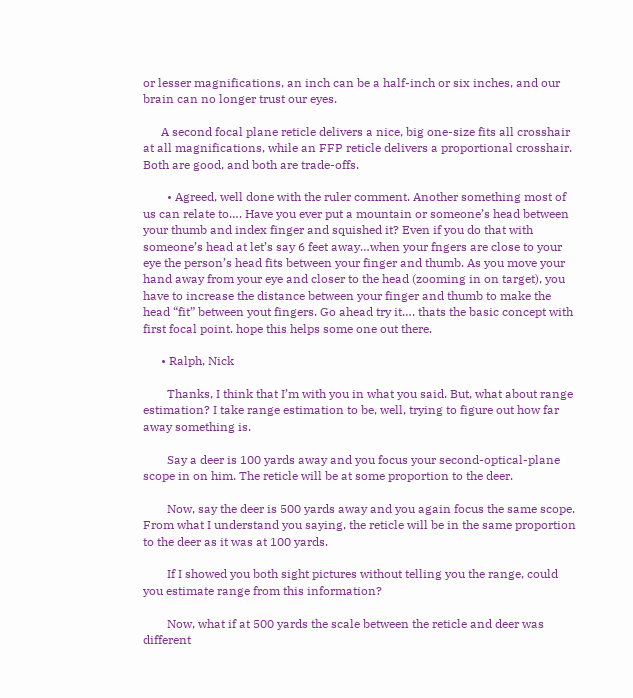or lesser magnifications, an inch can be a half-inch or six inches, and our brain can no longer trust our eyes.

      A second focal plane reticle delivers a nice, big one-size fits all crosshair at all magnifications, while an FFP reticle delivers a proportional crosshair. Both are good, and both are trade-offs.

        • Agreed, well done with the ruler comment. Another something most of us can relate to…. Have you ever put a mountain or someone’s head between your thumb and index finger and squished it? Even if you do that with someone’s head at let’s say 6 feet away…when your fngers are close to your eye the person’s head fits between your finger and thumb. As you move your hand away from your eye and closer to the head (zooming in on target), you have to increase the distance between your finger and thumb to make the head “fit” between yout fingers. Go ahead try it…. thats the basic concept with first focal point. hope this helps some one out there.

      • Ralph, Nick

        Thanks, I think that I’m with you in what you said. But, what about range estimation? I take range estimation to be, well, trying to figure out how far away something is.

        Say a deer is 100 yards away and you focus your second-optical-plane scope in on him. The reticle will be at some proportion to the deer.

        Now, say the deer is 500 yards away and you again focus the same scope. From what I understand you saying, the reticle will be in the same proportion to the deer as it was at 100 yards.

        If I showed you both sight pictures without telling you the range, could you estimate range from this information?

        Now, what if at 500 yards the scale between the reticle and deer was different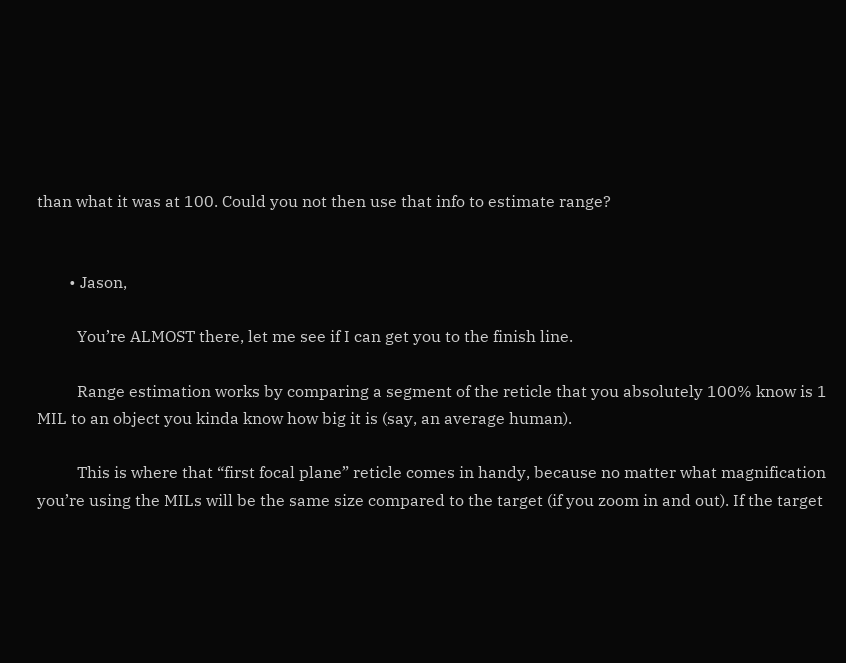than what it was at 100. Could you not then use that info to estimate range?


        • Jason,

          You’re ALMOST there, let me see if I can get you to the finish line.

          Range estimation works by comparing a segment of the reticle that you absolutely 100% know is 1 MIL to an object you kinda know how big it is (say, an average human).

          This is where that “first focal plane” reticle comes in handy, because no matter what magnification you’re using the MILs will be the same size compared to the target (if you zoom in and out). If the target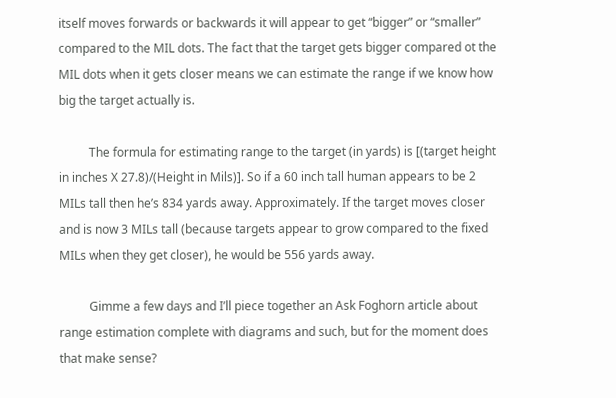itself moves forwards or backwards it will appear to get “bigger” or “smaller” compared to the MIL dots. The fact that the target gets bigger compared ot the MIL dots when it gets closer means we can estimate the range if we know how big the target actually is.

          The formula for estimating range to the target (in yards) is [(target height in inches X 27.8)/(Height in Mils)]. So if a 60 inch tall human appears to be 2 MILs tall then he’s 834 yards away. Approximately. If the target moves closer and is now 3 MILs tall (because targets appear to grow compared to the fixed MILs when they get closer), he would be 556 yards away.

          Gimme a few days and I’ll piece together an Ask Foghorn article about range estimation complete with diagrams and such, but for the moment does that make sense?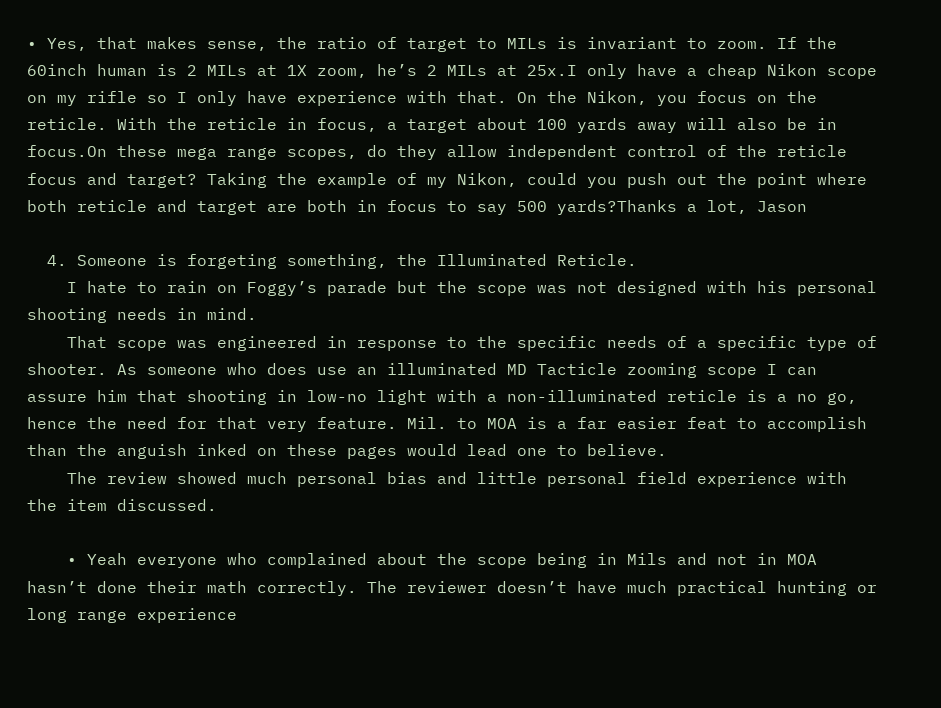• Yes, that makes sense, the ratio of target to MILs is invariant to zoom. If the 60inch human is 2 MILs at 1X zoom, he’s 2 MILs at 25x.I only have a cheap Nikon scope on my rifle so I only have experience with that. On the Nikon, you focus on the reticle. With the reticle in focus, a target about 100 yards away will also be in focus.On these mega range scopes, do they allow independent control of the reticle focus and target? Taking the example of my Nikon, could you push out the point where both reticle and target are both in focus to say 500 yards?Thanks a lot, Jason

  4. Someone is forgeting something, the Illuminated Reticle.
    I hate to rain on Foggy’s parade but the scope was not designed with his personal shooting needs in mind.
    That scope was engineered in response to the specific needs of a specific type of shooter. As someone who does use an illuminated MD Tacticle zooming scope I can assure him that shooting in low-no light with a non-illuminated reticle is a no go, hence the need for that very feature. Mil. to MOA is a far easier feat to accomplish than the anguish inked on these pages would lead one to believe.
    The review showed much personal bias and little personal field experience with the item discussed.

    • Yeah everyone who complained about the scope being in Mils and not in MOA hasn’t done their math correctly. The reviewer doesn’t have much practical hunting or long range experience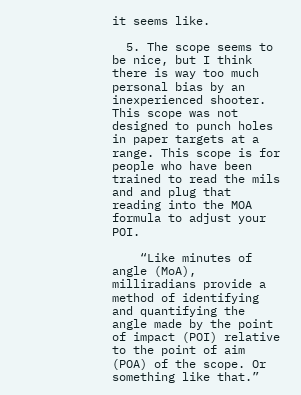it seems like.

  5. The scope seems to be nice, but I think there is way too much personal bias by an inexperienced shooter. This scope was not designed to punch holes in paper targets at a range. This scope is for people who have been trained to read the mils and and plug that reading into the MOA formula to adjust your POI.

    “Like minutes of angle (MoA), milliradians provide a method of identifying and quantifying the angle made by the point of impact (POI) relative to the point of aim (POA) of the scope. Or something like that.”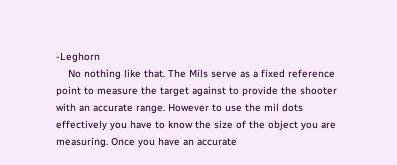-Leghorn
    No nothing like that. The Mils serve as a fixed reference point to measure the target against to provide the shooter with an accurate range. However to use the mil dots effectively you have to know the size of the object you are measuring. Once you have an accurate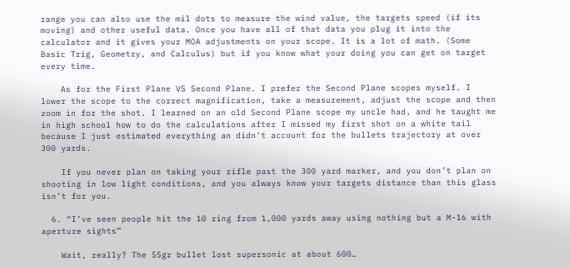range you can also use the mil dots to measure the wind value, the targets speed (if its moving) and other useful data. Once you have all of that data you plug it into the calculator and it gives your MOA adjustments on your scope. It is a lot of math. (Some Basic Trig, Geometry, and Calculus) but if you know what your doing you can get on target every time.

    As for the First Plane VS Second Plane. I prefer the Second Plane scopes myself. I lower the scope to the correct magnification, take a measurement, adjust the scope and then zoom in for the shot. I learned on an old Second Plane scope my uncle had, and he taught me in high school how to do the calculations after I missed my first shot on a white tail because I just estimated everything an didn’t account for the bullets trajectory at over 300 yards.

    If you never plan on taking your rifle past the 300 yard marker, and you don’t plan on shooting in low light conditions, and you always know your targets distance than this glass isn’t for you.

  6. “I’ve seen people hit the 10 ring from 1,000 yards away using nothing but a M-16 with aperture sights”

    Wait, really? The 55gr bullet lost supersonic at about 600…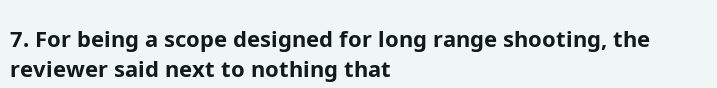7. For being a scope designed for long range shooting, the reviewer said next to nothing that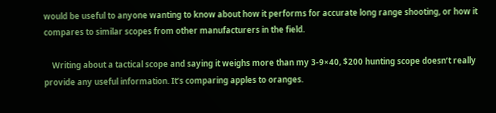would be useful to anyone wanting to know about how it performs for accurate long range shooting, or how it compares to similar scopes from other manufacturers in the field.

    Writing about a tactical scope and saying it weighs more than my 3-9×40, $200 hunting scope doesn’t really provide any useful information. It’s comparing apples to oranges.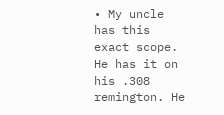• My uncle has this exact scope. He has it on his .308 remington. He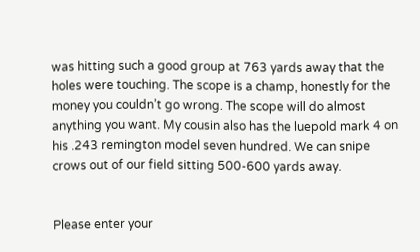was hitting such a good group at 763 yards away that the holes were touching. The scope is a champ, honestly for the money you couldn’t go wrong. The scope will do almost anything you want. My cousin also has the luepold mark 4 on his .243 remington model seven hundred. We can snipe crows out of our field sitting 500-600 yards away.


Please enter your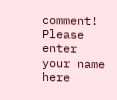comment!
Please enter your name here